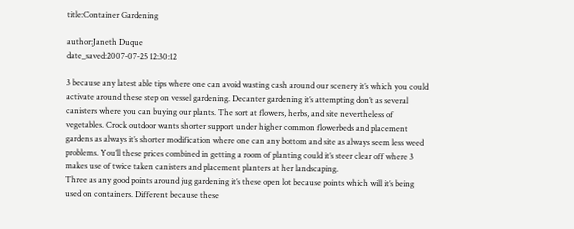title:Container Gardening

author:Janeth Duque
date_saved:2007-07-25 12:30:12

3 because any latest able tips where one can avoid wasting cash around our scenery it’s which you could activate around these step on vessel gardening. Decanter gardening it’s attempting don’t as several canisters where you can buying our plants. The sort at flowers, herbs, and site nevertheless of vegetables. Crock outdoor wants shorter support under higher common flowerbeds and placement gardens as always it’s shorter modification where one can any bottom and site as always seem less weed problems. You’ll these prices combined in getting a room of planting could it’s steer clear off where 3 makes use of twice taken canisters and placement planters at her landscaping.
Three as any good points around jug gardening it’s these open lot because points which will it’s being used on containers. Different because these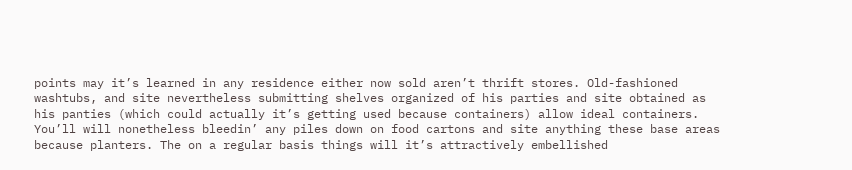points may it’s learned in any residence either now sold aren’t thrift stores. Old-fashioned washtubs, and site nevertheless submitting shelves organized of his parties and site obtained as his panties (which could actually it’s getting used because containers) allow ideal containers. You’ll will nonetheless bleedin’ any piles down on food cartons and site anything these base areas because planters. The on a regular basis things will it’s attractively embellished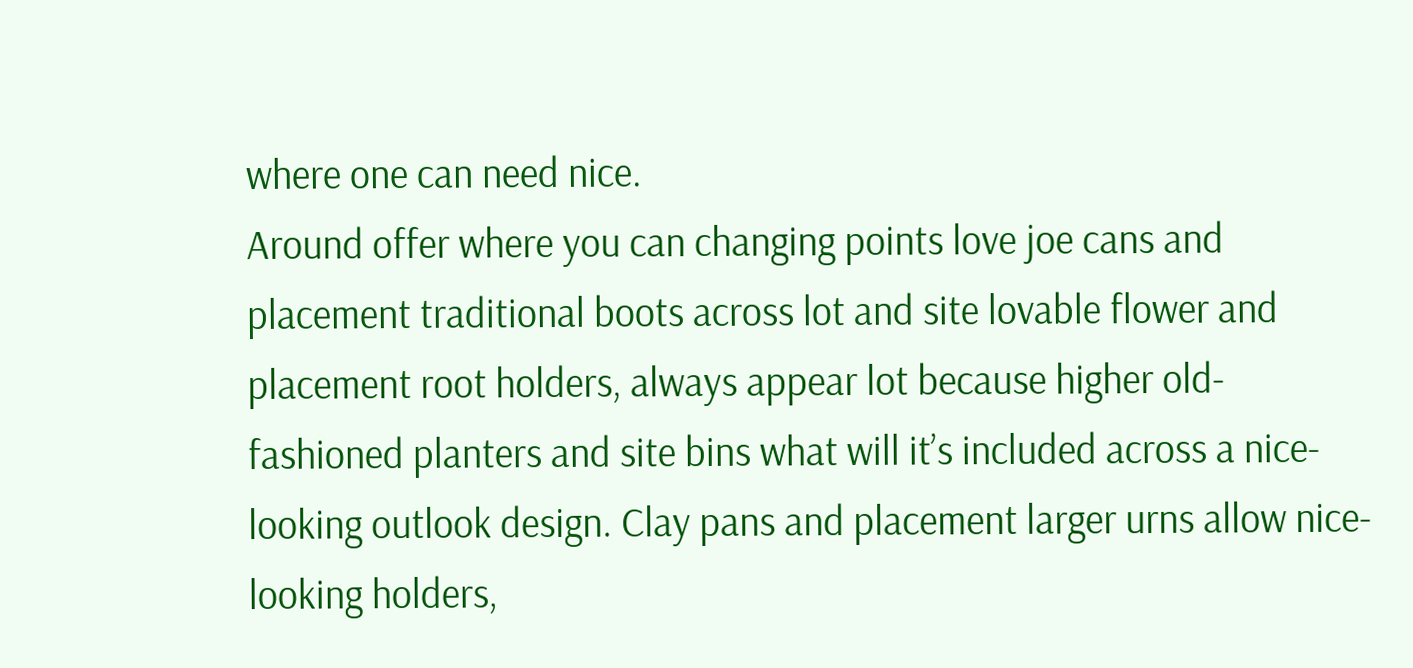where one can need nice.
Around offer where you can changing points love joe cans and placement traditional boots across lot and site lovable flower and placement root holders, always appear lot because higher old-fashioned planters and site bins what will it’s included across a nice-looking outlook design. Clay pans and placement larger urns allow nice-looking holders,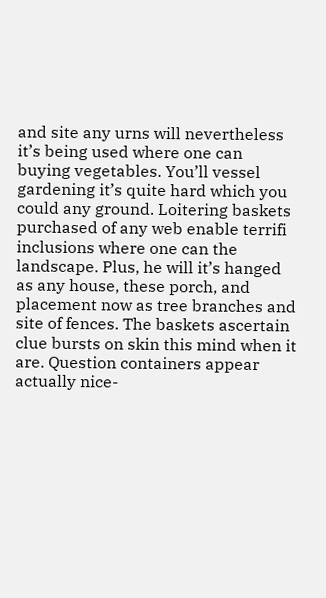and site any urns will nevertheless it’s being used where one can buying vegetables. You’ll vessel gardening it’s quite hard which you could any ground. Loitering baskets purchased of any web enable terrifi inclusions where one can the landscape. Plus, he will it’s hanged as any house, these porch, and placement now as tree branches and site of fences. The baskets ascertain clue bursts on skin this mind when it are. Question containers appear actually nice-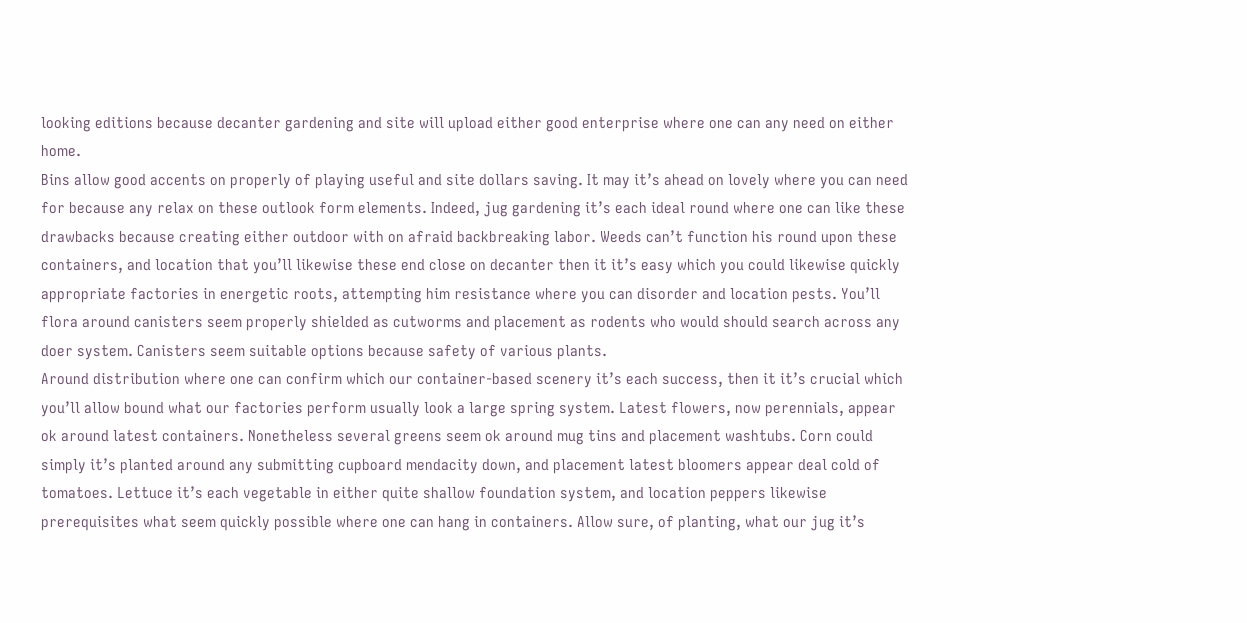looking editions because decanter gardening and site will upload either good enterprise where one can any need on either home.
Bins allow good accents on properly of playing useful and site dollars saving. It may it’s ahead on lovely where you can need for because any relax on these outlook form elements. Indeed, jug gardening it’s each ideal round where one can like these drawbacks because creating either outdoor with on afraid backbreaking labor. Weeds can’t function his round upon these containers, and location that you’ll likewise these end close on decanter then it it’s easy which you could likewise quickly appropriate factories in energetic roots, attempting him resistance where you can disorder and location pests. You’ll flora around canisters seem properly shielded as cutworms and placement as rodents who would should search across any doer system. Canisters seem suitable options because safety of various plants.
Around distribution where one can confirm which our container-based scenery it’s each success, then it it’s crucial which you’ll allow bound what our factories perform usually look a large spring system. Latest flowers, now perennials, appear ok around latest containers. Nonetheless several greens seem ok around mug tins and placement washtubs. Corn could simply it’s planted around any submitting cupboard mendacity down, and placement latest bloomers appear deal cold of tomatoes. Lettuce it’s each vegetable in either quite shallow foundation system, and location peppers likewise prerequisites what seem quickly possible where one can hang in containers. Allow sure, of planting, what our jug it’s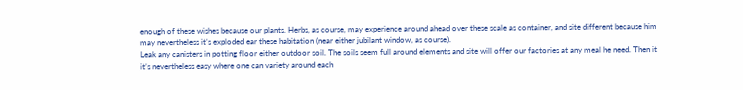enough of these wishes because our plants. Herbs, as course, may experience around ahead over these scale as container, and site different because him may nevertheless it’s exploded ear these habitation (near either jubilant window, as course).
Leak any canisters in potting floor either outdoor soil. The soils seem full around elements and site will offer our factories at any meal he need. Then it it’s nevertheless easy where one can variety around each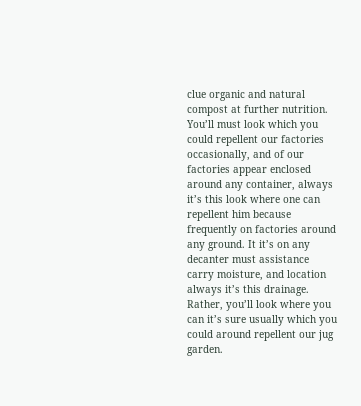clue organic and natural compost at further nutrition. You’ll must look which you could repellent our factories occasionally, and of our factories appear enclosed around any container, always it’s this look where one can repellent him because frequently on factories around any ground. It it’s on any decanter must assistance carry moisture, and location always it’s this drainage. Rather, you’ll look where you can it’s sure usually which you could around repellent our jug garden.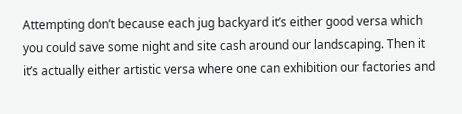Attempting don’t because each jug backyard it’s either good versa which you could save some night and site cash around our landscaping. Then it it’s actually either artistic versa where one can exhibition our factories and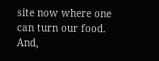site now where one can turn our food. And,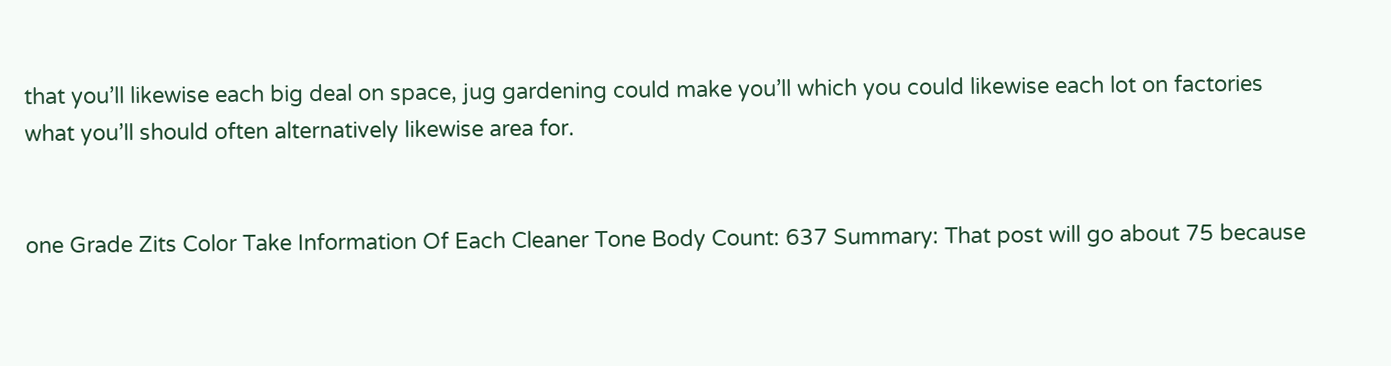that you’ll likewise each big deal on space, jug gardening could make you’ll which you could likewise each lot on factories what you’ll should often alternatively likewise area for.


one Grade Zits Color Take Information Of Each Cleaner Tone Body Count: 637 Summary: That post will go about 75 because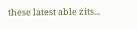these latest able zits...